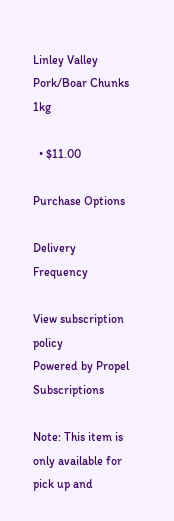Linley Valley Pork/Boar Chunks 1kg

  • $11.00

Purchase Options

Delivery Frequency

View subscription policy
Powered by Propel Subscriptions

Note: This item is only available for pick up and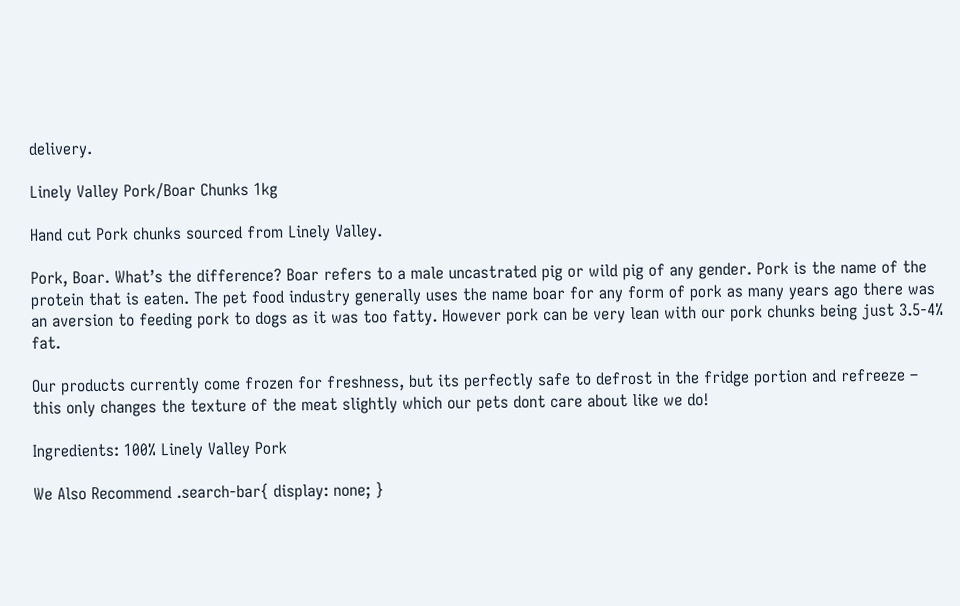delivery.

Linely Valley Pork/Boar Chunks 1kg

Hand cut Pork chunks sourced from Linely Valley.

Pork, Boar. What’s the difference? Boar refers to a male uncastrated pig or wild pig of any gender. Pork is the name of the protein that is eaten. The pet food industry generally uses the name boar for any form of pork as many years ago there was an aversion to feeding pork to dogs as it was too fatty. However pork can be very lean with our pork chunks being just 3.5-4% fat.

Our products currently come frozen for freshness, but its perfectly safe to defrost in the fridge portion and refreeze – this only changes the texture of the meat slightly which our pets dont care about like we do!

Ingredients: 100% Linely Valley Pork

We Also Recommend .search-bar{ display: none; }